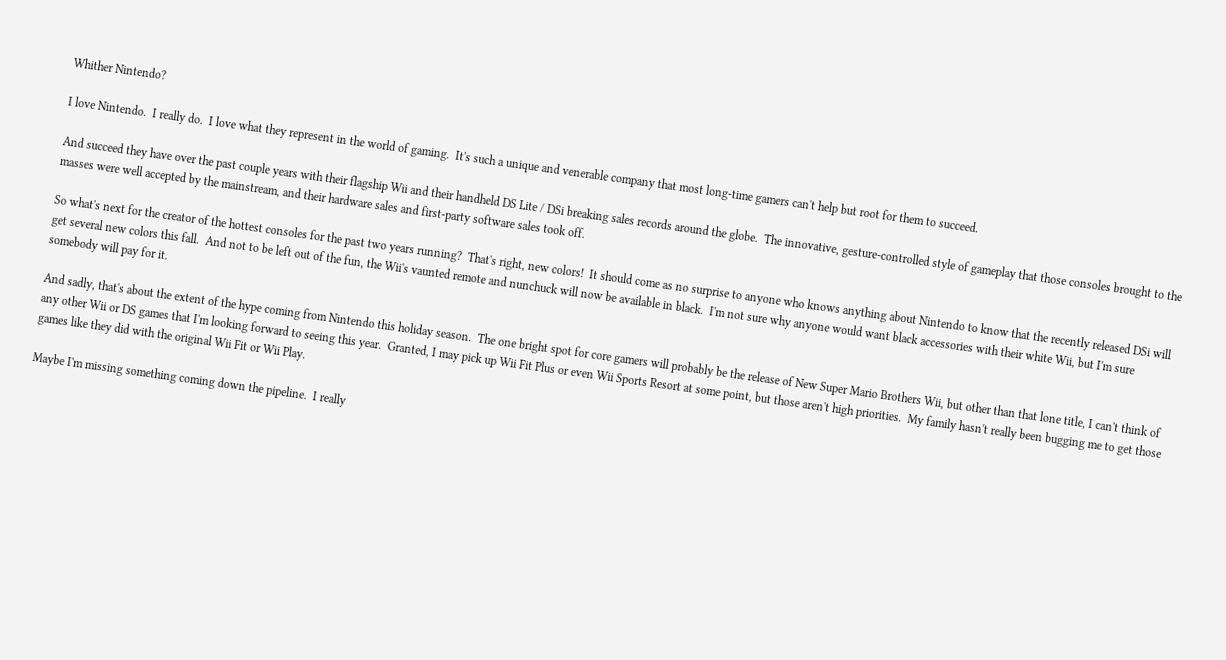Whither Nintendo?

I love Nintendo.  I really do.  I love what they represent in the world of gaming.  It's such a unique and venerable company that most long-time gamers can't help but root for them to succeed.

And succeed they have over the past couple years with their flagship Wii and their handheld DS Lite / DSi breaking sales records around the globe.  The innovative, gesture-controlled style of gameplay that those consoles brought to the masses were well accepted by the mainstream, and their hardware sales and first-party software sales took off.

So what's next for the creator of the hottest consoles for the past two years running?  That's right, new colors!  It should come as no surprise to anyone who knows anything about Nintendo to know that the recently released DSi will get several new colors this fall.  And not to be left out of the fun, the Wii's vaunted remote and nunchuck will now be available in black.  I'm not sure why anyone would want black accessories with their white Wii, but I'm sure somebody will pay for it.

And sadly, that's about the extent of the hype coming from Nintendo this holiday season.  The one bright spot for core gamers will probably be the release of New Super Mario Brothers Wii, but other than that lone title, I can't think of any other Wii or DS games that I'm looking forward to seeing this year.  Granted, I may pick up Wii Fit Plus or even Wii Sports Resort at some point, but those aren't high priorities.  My family hasn't really been bugging me to get those games like they did with the original Wii Fit or Wii Play.

Maybe I'm missing something coming down the pipeline.  I really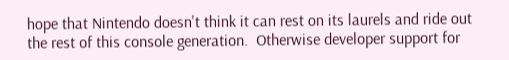hope that Nintendo doesn't think it can rest on its laurels and ride out the rest of this console generation.  Otherwise developer support for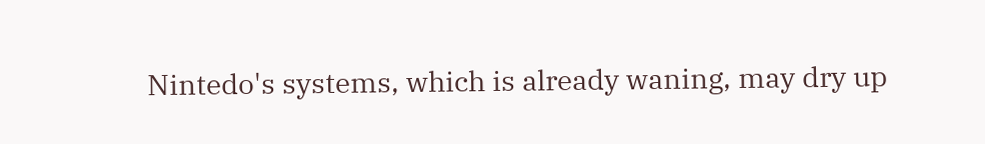Nintedo's systems, which is already waning, may dry up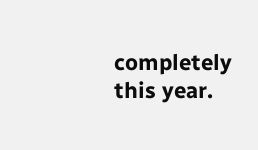completely this year.